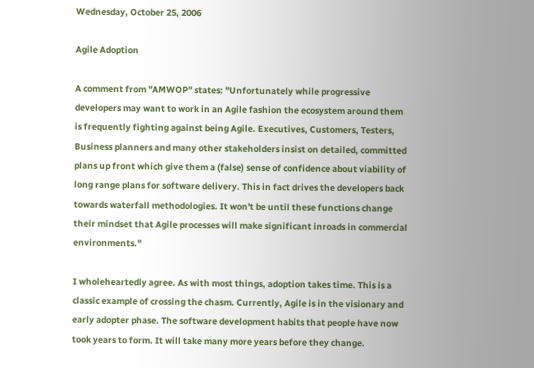Wednesday, October 25, 2006

Agile Adoption

A comment from "AMWOP" states: "Unfortunately while progressive developers may want to work in an Agile fashion the ecosystem around them is frequently fighting against being Agile. Executives, Customers, Testers, Business planners and many other stakeholders insist on detailed, committed plans up front which give them a (false) sense of confidence about viability of long range plans for software delivery. This in fact drives the developers back towards waterfall methodologies. It won't be until these functions change their mindset that Agile processes will make significant inroads in commercial environments."

I wholeheartedly agree. As with most things, adoption takes time. This is a classic example of crossing the chasm. Currently, Agile is in the visionary and early adopter phase. The software development habits that people have now took years to form. It will take many more years before they change.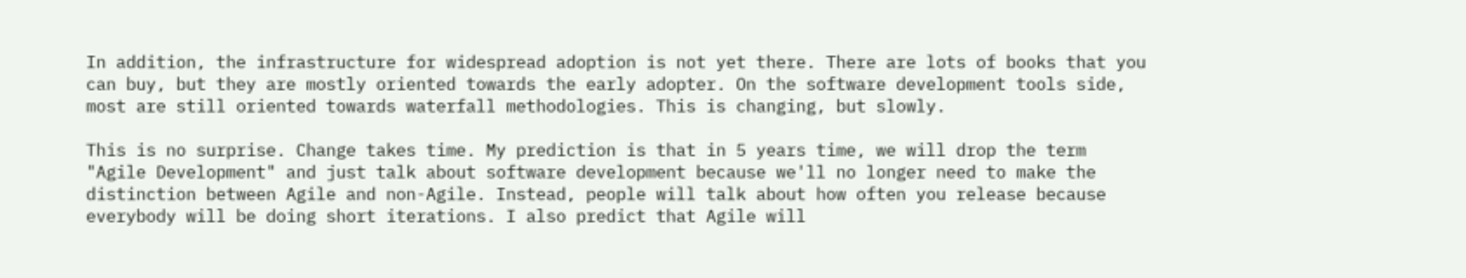In addition, the infrastructure for widespread adoption is not yet there. There are lots of books that you can buy, but they are mostly oriented towards the early adopter. On the software development tools side, most are still oriented towards waterfall methodologies. This is changing, but slowly.

This is no surprise. Change takes time. My prediction is that in 5 years time, we will drop the term "Agile Development" and just talk about software development because we'll no longer need to make the distinction between Agile and non-Agile. Instead, people will talk about how often you release because everybody will be doing short iterations. I also predict that Agile will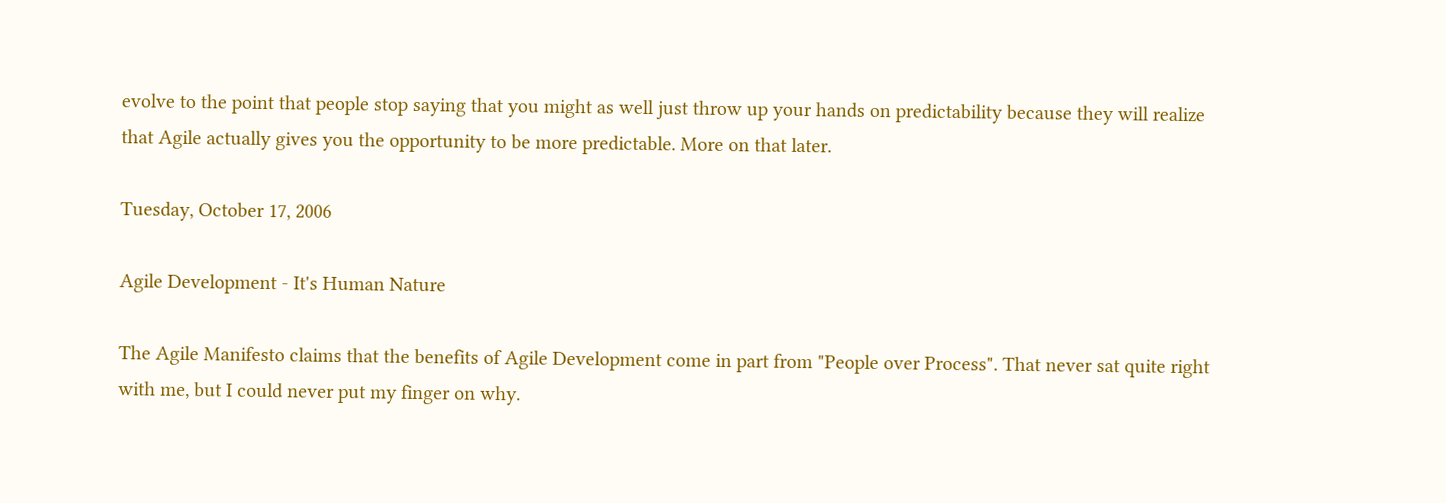evolve to the point that people stop saying that you might as well just throw up your hands on predictability because they will realize that Agile actually gives you the opportunity to be more predictable. More on that later.

Tuesday, October 17, 2006

Agile Development - It's Human Nature

The Agile Manifesto claims that the benefits of Agile Development come in part from "People over Process". That never sat quite right with me, but I could never put my finger on why.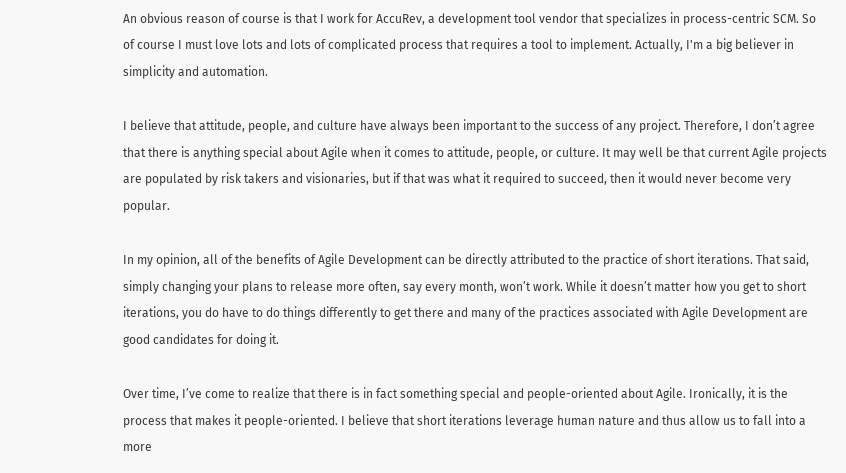An obvious reason of course is that I work for AccuRev, a development tool vendor that specializes in process-centric SCM. So of course I must love lots and lots of complicated process that requires a tool to implement. Actually, I'm a big believer in simplicity and automation.

I believe that attitude, people, and culture have always been important to the success of any project. Therefore, I don’t agree that there is anything special about Agile when it comes to attitude, people, or culture. It may well be that current Agile projects are populated by risk takers and visionaries, but if that was what it required to succeed, then it would never become very popular.

In my opinion, all of the benefits of Agile Development can be directly attributed to the practice of short iterations. That said, simply changing your plans to release more often, say every month, won’t work. While it doesn’t matter how you get to short iterations, you do have to do things differently to get there and many of the practices associated with Agile Development are good candidates for doing it.

Over time, I’ve come to realize that there is in fact something special and people-oriented about Agile. Ironically, it is the process that makes it people-oriented. I believe that short iterations leverage human nature and thus allow us to fall into a more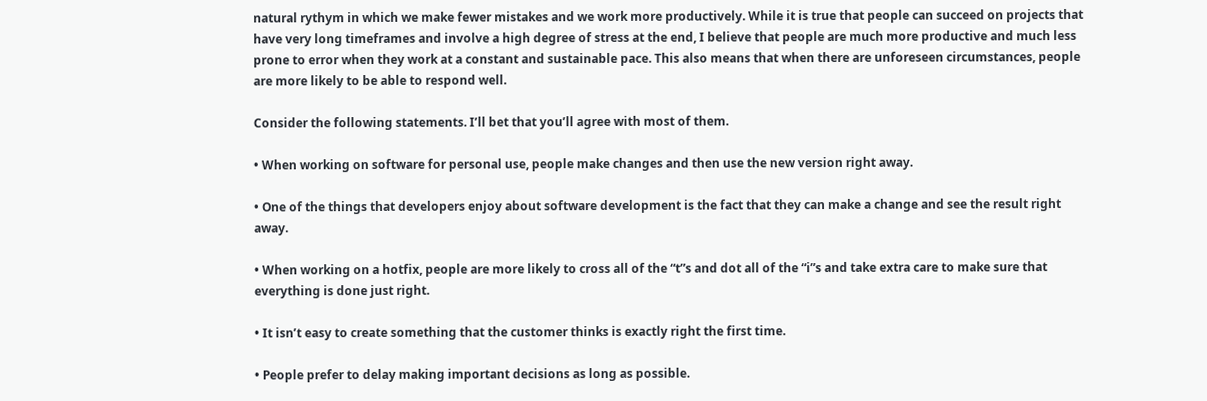natural rythym in which we make fewer mistakes and we work more productively. While it is true that people can succeed on projects that have very long timeframes and involve a high degree of stress at the end, I believe that people are much more productive and much less prone to error when they work at a constant and sustainable pace. This also means that when there are unforeseen circumstances, people are more likely to be able to respond well.

Consider the following statements. I’ll bet that you’ll agree with most of them.

• When working on software for personal use, people make changes and then use the new version right away.

• One of the things that developers enjoy about software development is the fact that they can make a change and see the result right away.

• When working on a hotfix, people are more likely to cross all of the “t”s and dot all of the “i”s and take extra care to make sure that everything is done just right.

• It isn’t easy to create something that the customer thinks is exactly right the first time.

• People prefer to delay making important decisions as long as possible.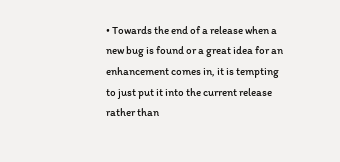• Towards the end of a release when a new bug is found or a great idea for an enhancement comes in, it is tempting to just put it into the current release rather than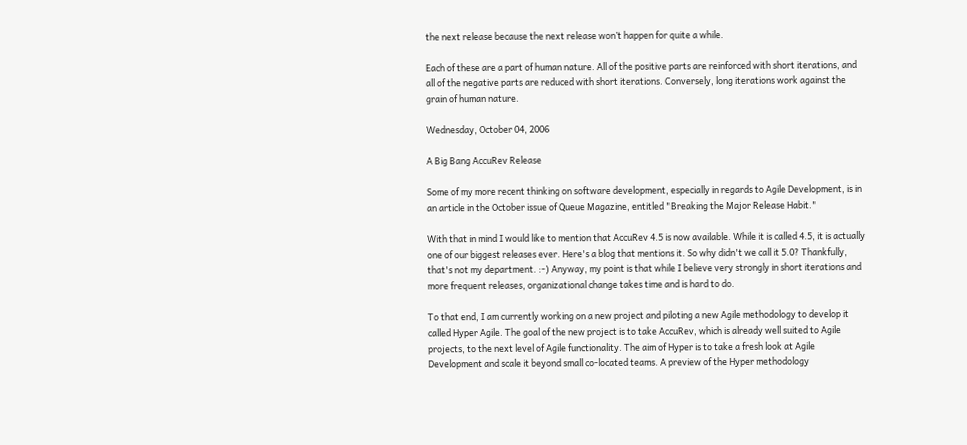the next release because the next release won’t happen for quite a while.

Each of these are a part of human nature. All of the positive parts are reinforced with short iterations, and all of the negative parts are reduced with short iterations. Conversely, long iterations work against the grain of human nature.

Wednesday, October 04, 2006

A Big Bang AccuRev Release

Some of my more recent thinking on software development, especially in regards to Agile Development, is in an article in the October issue of Queue Magazine, entitled "Breaking the Major Release Habit."

With that in mind I would like to mention that AccuRev 4.5 is now available. While it is called 4.5, it is actually one of our biggest releases ever. Here's a blog that mentions it. So why didn't we call it 5.0? Thankfully, that's not my department. :-) Anyway, my point is that while I believe very strongly in short iterations and more frequent releases, organizational change takes time and is hard to do.

To that end, I am currently working on a new project and piloting a new Agile methodology to develop it called Hyper Agile. The goal of the new project is to take AccuRev, which is already well suited to Agile projects, to the next level of Agile functionality. The aim of Hyper is to take a fresh look at Agile Development and scale it beyond small co-located teams. A preview of the Hyper methodology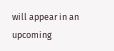will appear in an upcoming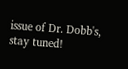issue of Dr. Dobb's, stay tuned!